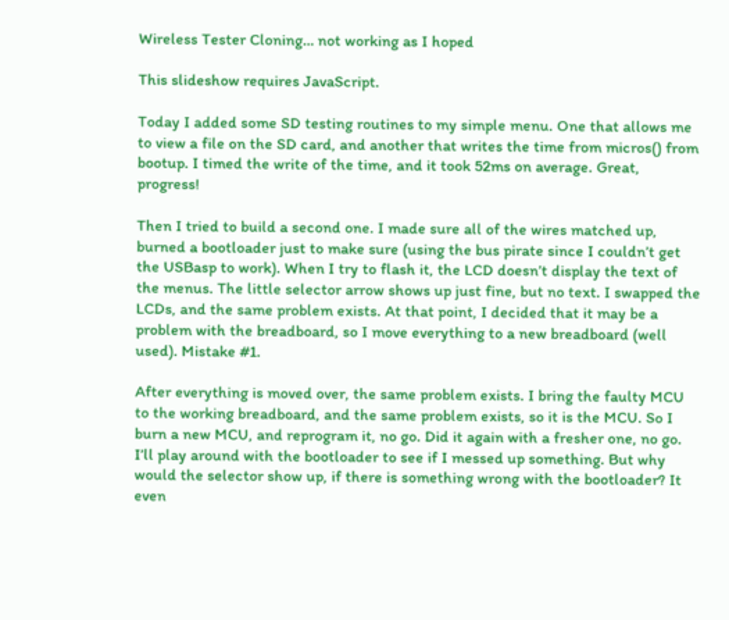Wireless Tester Cloning… not working as I hoped

This slideshow requires JavaScript.

Today I added some SD testing routines to my simple menu. One that allows me to view a file on the SD card, and another that writes the time from micros() from bootup. I timed the write of the time, and it took 52ms on average. Great, progress!

Then I tried to build a second one. I made sure all of the wires matched up, burned a bootloader just to make sure (using the bus pirate since I couldn’t get the USBasp to work). When I try to flash it, the LCD doesn’t display the text of the menus. The little selector arrow shows up just fine, but no text. I swapped the LCDs, and the same problem exists. At that point, I decided that it may be a problem with the breadboard, so I move everything to a new breadboard (well used). Mistake #1.

After everything is moved over, the same problem exists. I bring the faulty MCU to the working breadboard, and the same problem exists, so it is the MCU. So I burn a new MCU, and reprogram it, no go. Did it again with a fresher one, no go. I’ll play around with the bootloader to see if I messed up something. But why would the selector show up, if there is something wrong with the bootloader? It even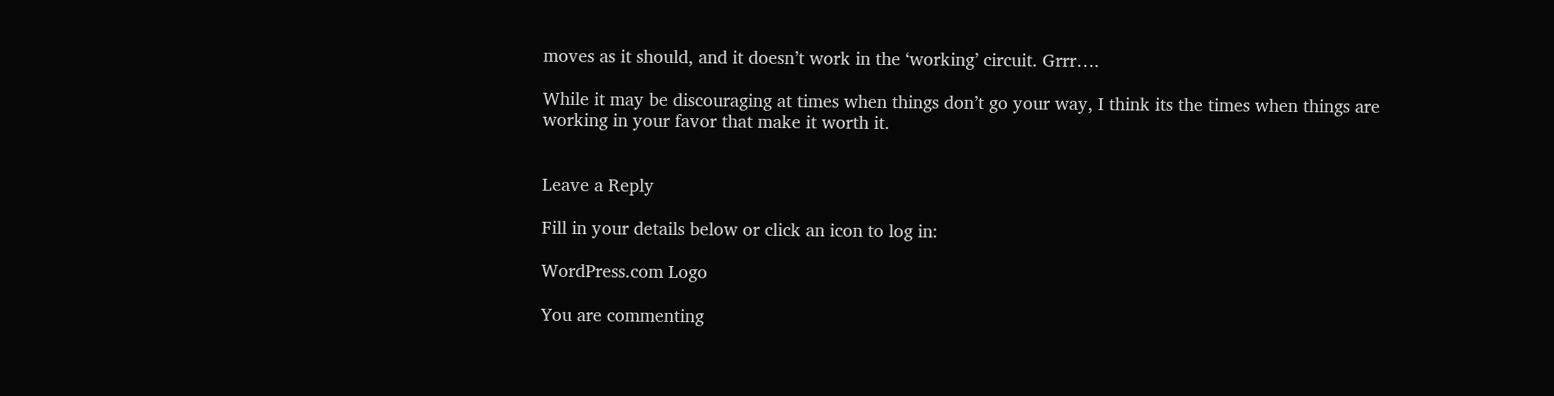moves as it should, and it doesn’t work in the ‘working’ circuit. Grrr….

While it may be discouraging at times when things don’t go your way, I think its the times when things are working in your favor that make it worth it.


Leave a Reply

Fill in your details below or click an icon to log in:

WordPress.com Logo

You are commenting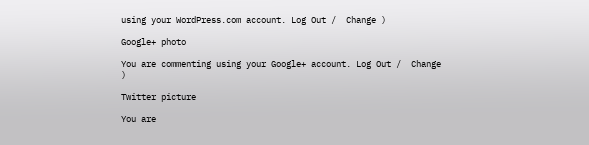using your WordPress.com account. Log Out /  Change )

Google+ photo

You are commenting using your Google+ account. Log Out /  Change )

Twitter picture

You are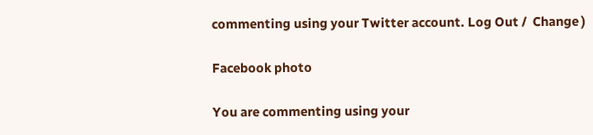commenting using your Twitter account. Log Out /  Change )

Facebook photo

You are commenting using your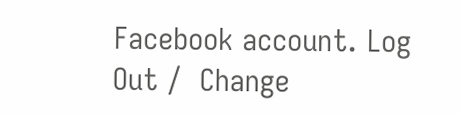Facebook account. Log Out /  Change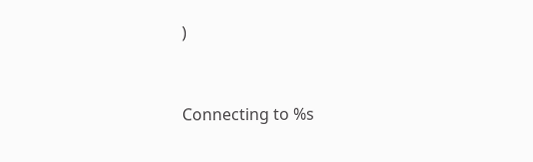)


Connecting to %s